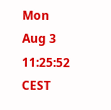Mon Aug 3 11:25:52 CEST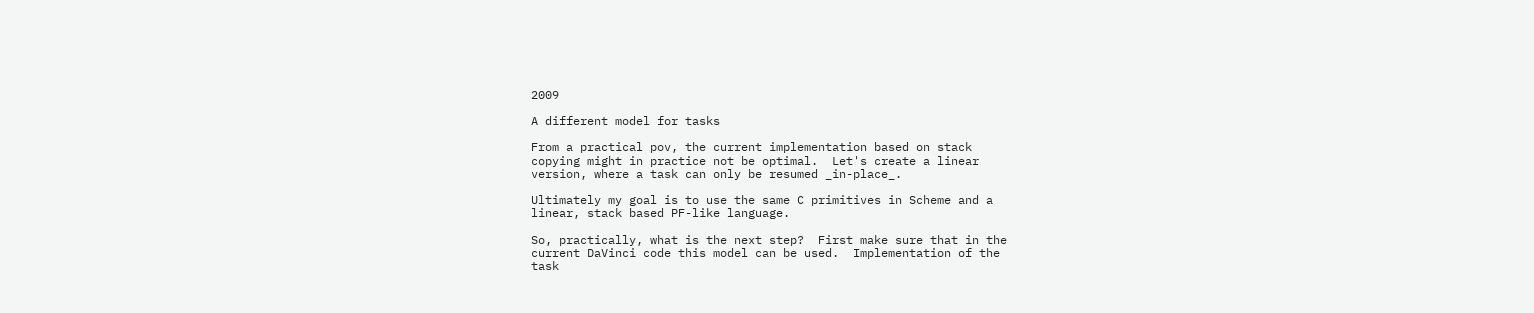2009

A different model for tasks

From a practical pov, the current implementation based on stack
copying might in practice not be optimal.  Let's create a linear
version, where a task can only be resumed _in-place_.

Ultimately my goal is to use the same C primitives in Scheme and a
linear, stack based PF-like language.

So, practically, what is the next step?  First make sure that in the
current DaVinci code this model can be used.  Implementation of the
task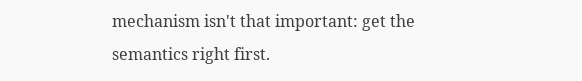mechanism isn't that important: get the semantics right first.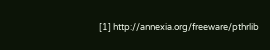[1] http://annexia.org/freeware/pthrlib